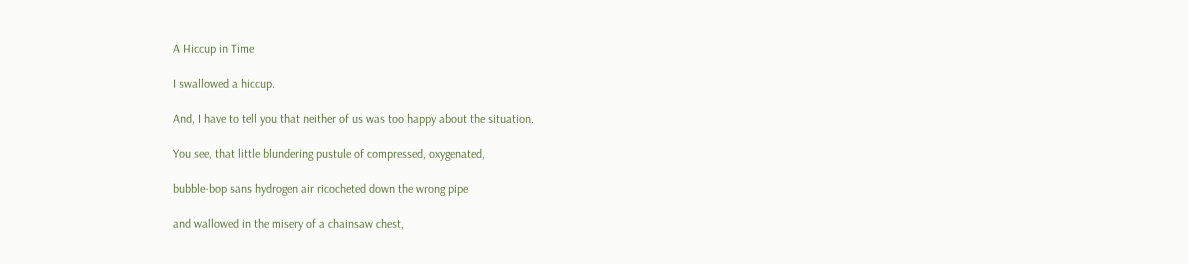A Hiccup in Time

I swallowed a hiccup.

And, I have to tell you that neither of us was too happy about the situation.

You see, that little blundering pustule of compressed, oxygenated,

bubble-bop sans hydrogen air ricocheted down the wrong pipe

and wallowed in the misery of a chainsaw chest,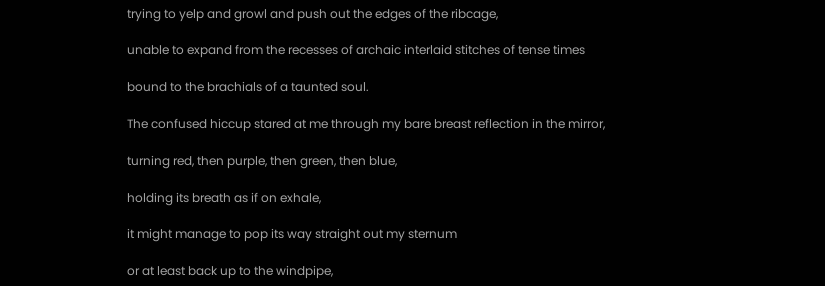trying to yelp and growl and push out the edges of the ribcage,

unable to expand from the recesses of archaic interlaid stitches of tense times

bound to the brachials of a taunted soul.

The confused hiccup stared at me through my bare breast reflection in the mirror,

turning red, then purple, then green, then blue,

holding its breath as if on exhale,

it might manage to pop its way straight out my sternum

or at least back up to the windpipe,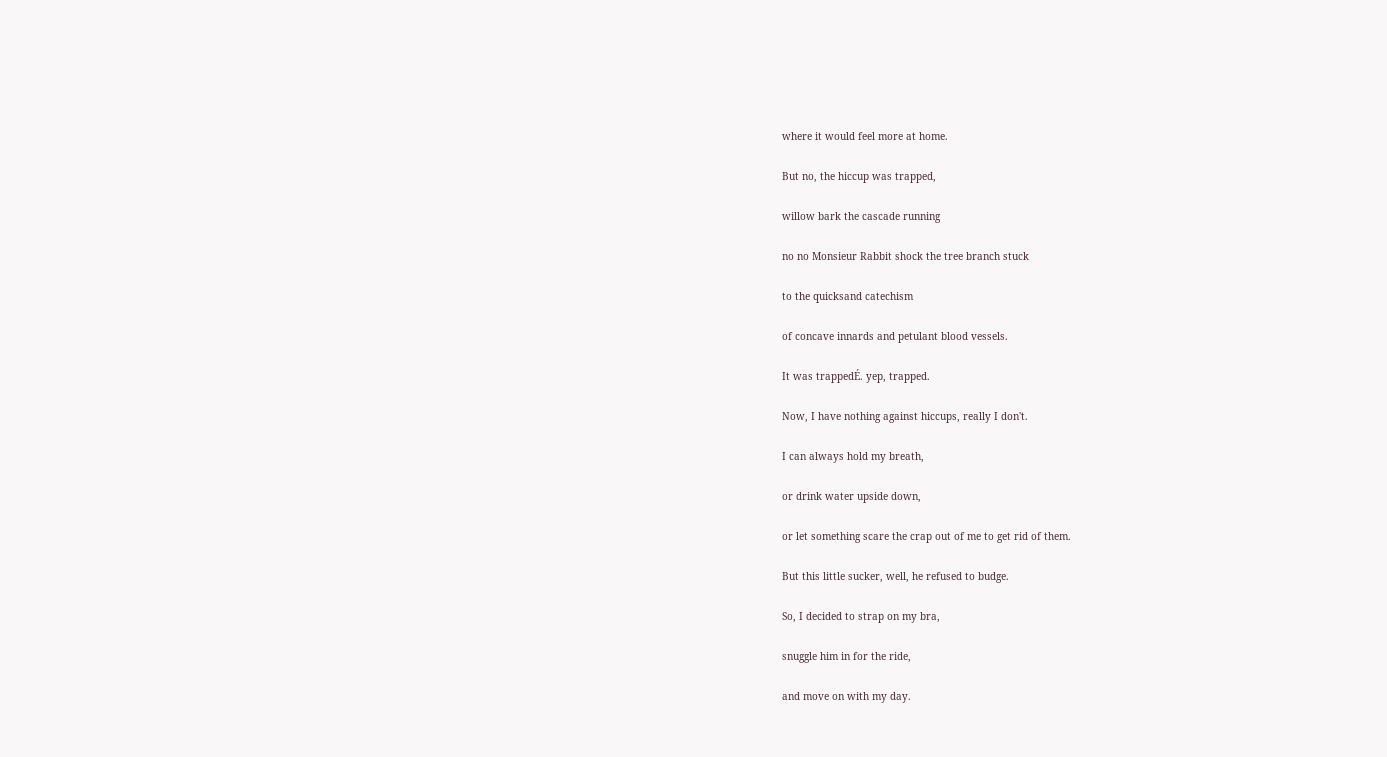where it would feel more at home.

But no, the hiccup was trapped,

willow bark the cascade running

no no Monsieur Rabbit shock the tree branch stuck

to the quicksand catechism

of concave innards and petulant blood vessels.

It was trappedÉ. yep, trapped.

Now, I have nothing against hiccups, really I don't.

I can always hold my breath,

or drink water upside down,

or let something scare the crap out of me to get rid of them.

But this little sucker, well, he refused to budge.

So, I decided to strap on my bra,

snuggle him in for the ride,

and move on with my day.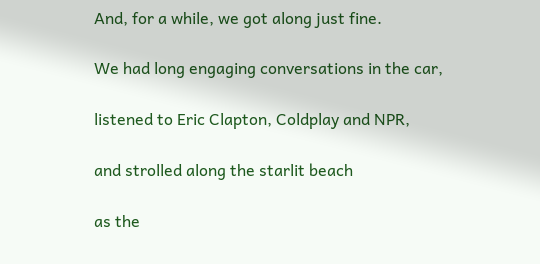And, for a while, we got along just fine.

We had long engaging conversations in the car,

listened to Eric Clapton, Coldplay and NPR,

and strolled along the starlit beach

as the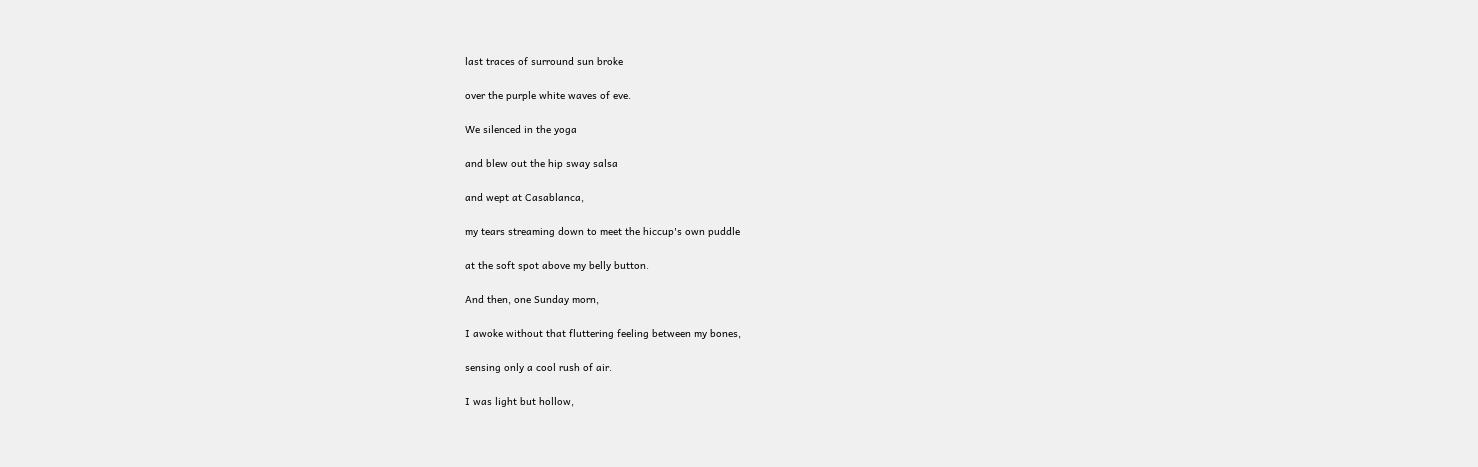last traces of surround sun broke

over the purple white waves of eve.

We silenced in the yoga

and blew out the hip sway salsa

and wept at Casablanca,

my tears streaming down to meet the hiccup's own puddle

at the soft spot above my belly button.

And then, one Sunday morn,

I awoke without that fluttering feeling between my bones,

sensing only a cool rush of air.

I was light but hollow,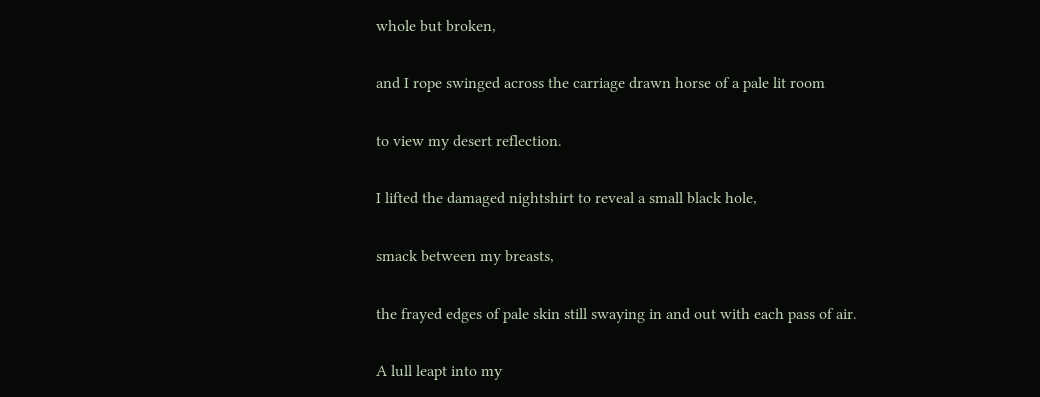whole but broken,

and I rope swinged across the carriage drawn horse of a pale lit room

to view my desert reflection.

I lifted the damaged nightshirt to reveal a small black hole,

smack between my breasts,

the frayed edges of pale skin still swaying in and out with each pass of air.

A lull leapt into my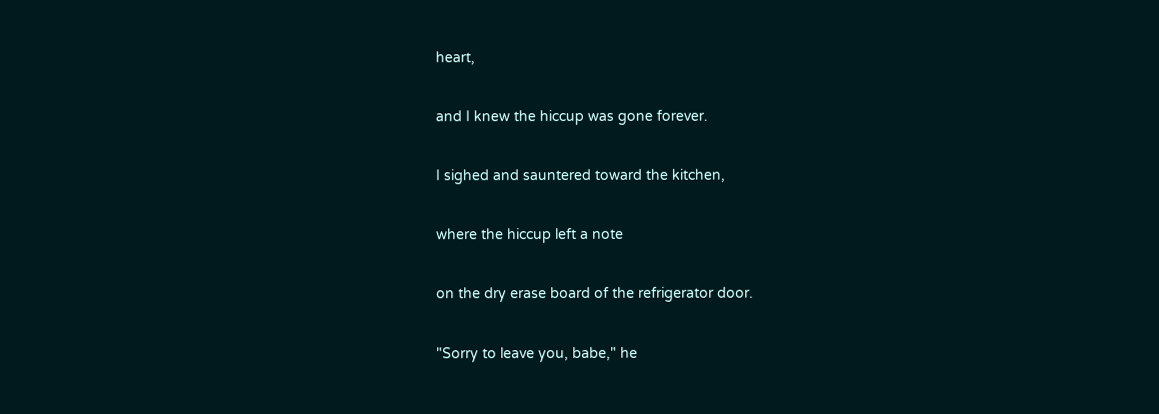heart,

and I knew the hiccup was gone forever.

I sighed and sauntered toward the kitchen,

where the hiccup left a note

on the dry erase board of the refrigerator door.

"Sorry to leave you, babe," he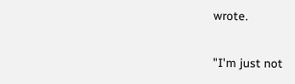wrote.

"I'm just not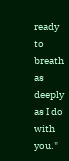ready to breath as deeply as I do with you."